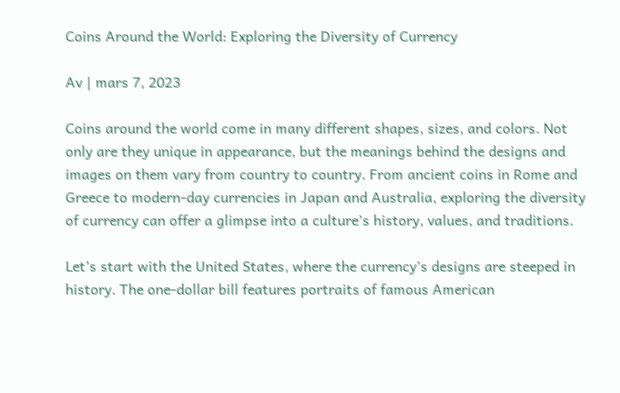Coins Around the World: Exploring the Diversity of Currency

Av | mars 7, 2023

Coins around the world come in many different shapes, sizes, and colors. Not only are they unique in appearance, but the meanings behind the designs and images on them vary from country to country. From ancient coins in Rome and Greece to modern-day currencies in Japan and Australia, exploring the diversity of currency can offer a glimpse into a culture’s history, values, and traditions.

Let’s start with the United States, where the currency’s designs are steeped in history. The one-dollar bill features portraits of famous American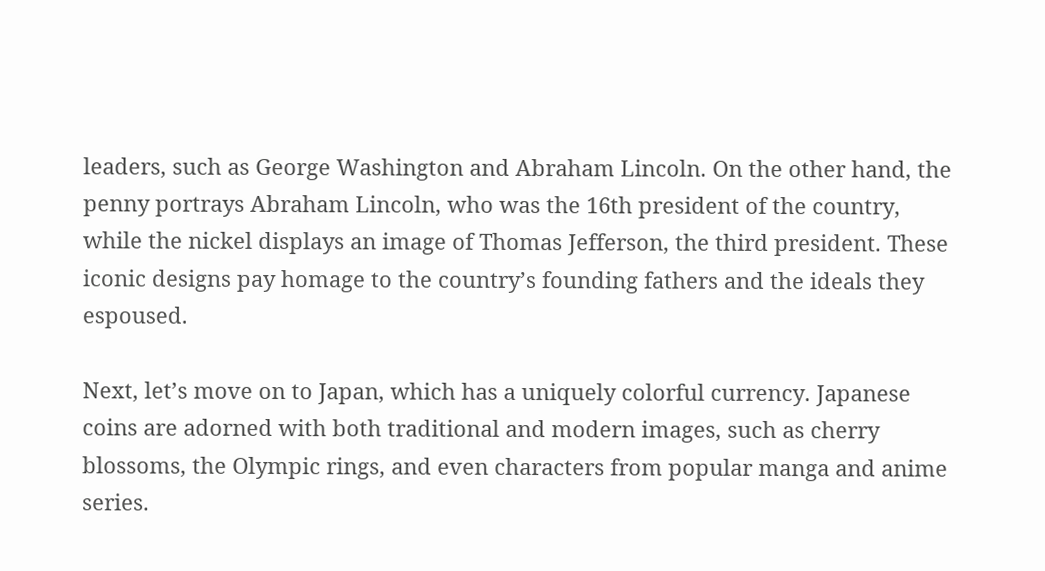leaders, such as George Washington and Abraham Lincoln. On the other hand, the penny portrays Abraham Lincoln, who was the 16th president of the country, while the nickel displays an image of Thomas Jefferson, the third president. These iconic designs pay homage to the country’s founding fathers and the ideals they espoused.

Next, let’s move on to Japan, which has a uniquely colorful currency. Japanese coins are adorned with both traditional and modern images, such as cherry blossoms, the Olympic rings, and even characters from popular manga and anime series.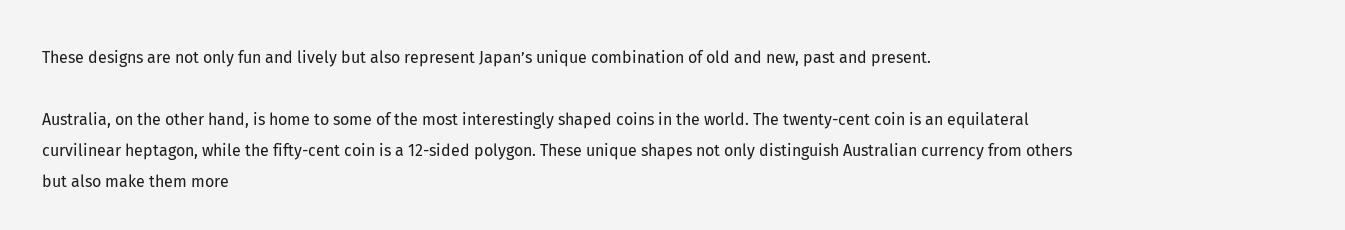These designs are not only fun and lively but also represent Japan’s unique combination of old and new, past and present.

Australia, on the other hand, is home to some of the most interestingly shaped coins in the world. The twenty-cent coin is an equilateral curvilinear heptagon, while the fifty-cent coin is a 12-sided polygon. These unique shapes not only distinguish Australian currency from others but also make them more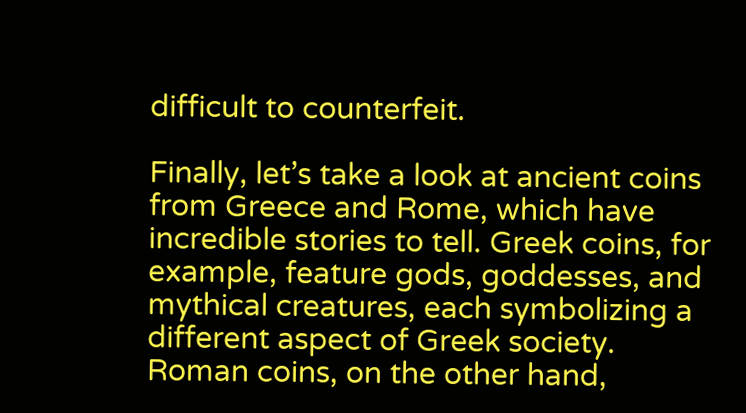difficult to counterfeit.

Finally, let’s take a look at ancient coins from Greece and Rome, which have incredible stories to tell. Greek coins, for example, feature gods, goddesses, and mythical creatures, each symbolizing a different aspect of Greek society. Roman coins, on the other hand,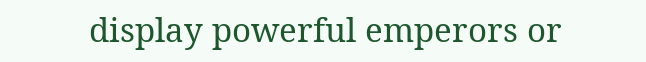display powerful emperors or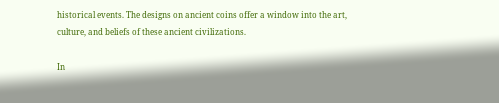historical events. The designs on ancient coins offer a window into the art, culture, and beliefs of these ancient civilizations.

In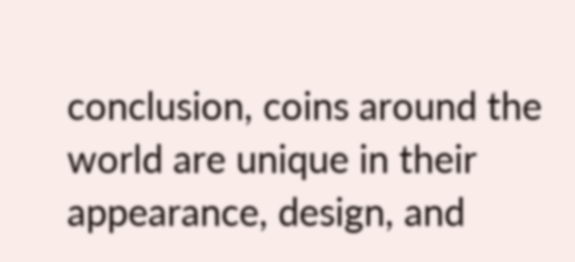conclusion, coins around the world are unique in their appearance, design, and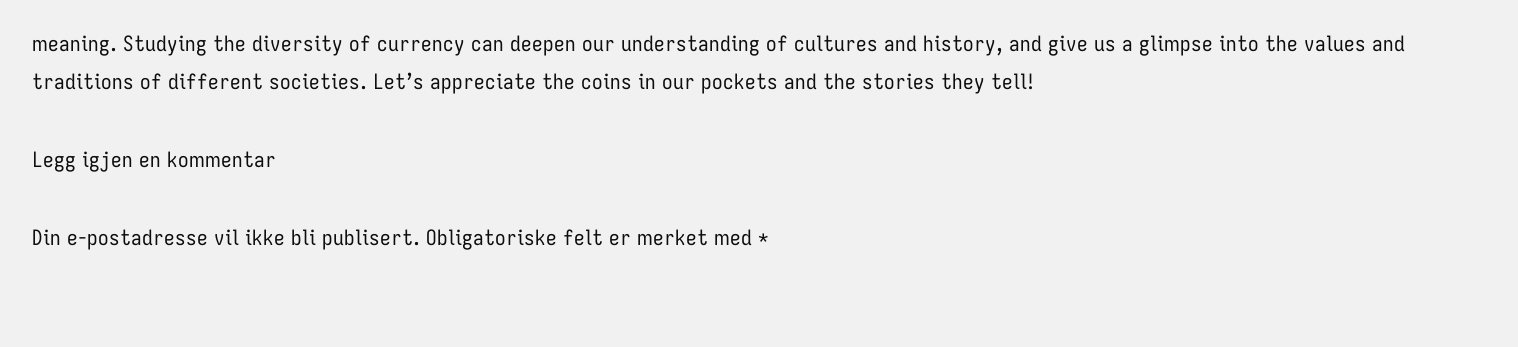meaning. Studying the diversity of currency can deepen our understanding of cultures and history, and give us a glimpse into the values and traditions of different societies. Let’s appreciate the coins in our pockets and the stories they tell!

Legg igjen en kommentar

Din e-postadresse vil ikke bli publisert. Obligatoriske felt er merket med *